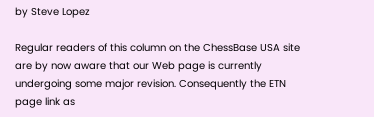by Steve Lopez

Regular readers of this column on the ChessBase USA site are by now aware that our Web page is currently undergoing some major revision. Consequently the ETN page link as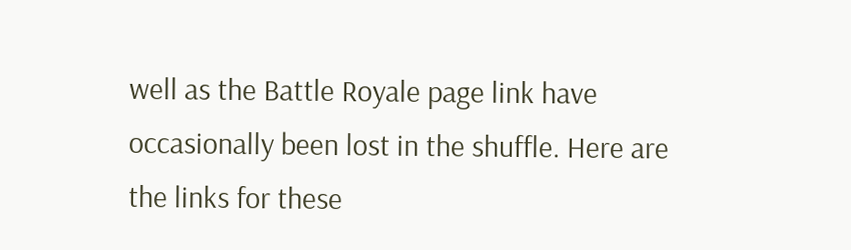well as the Battle Royale page link have occasionally been lost in the shuffle. Here are the links for these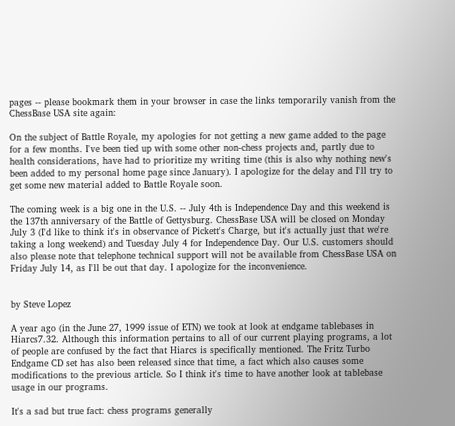pages -- please bookmark them in your browser in case the links temporarily vanish from the ChessBase USA site again:

On the subject of Battle Royale, my apologies for not getting a new game added to the page for a few months. I've been tied up with some other non-chess projects and, partly due to health considerations, have had to prioritize my writing time (this is also why nothing new's been added to my personal home page since January). I apologize for the delay and I'll try to get some new material added to Battle Royale soon.

The coming week is a big one in the U.S. -- July 4th is Independence Day and this weekend is the 137th anniversary of the Battle of Gettysburg. ChessBase USA will be closed on Monday July 3 (I'd like to think it's in observance of Pickett's Charge, but it's actually just that we're taking a long weekend) and Tuesday July 4 for Independence Day. Our U.S. customers should also please note that telephone technical support will not be available from ChessBase USA on Friday July 14, as I'll be out that day. I apologize for the inconvenience.


by Steve Lopez

A year ago (in the June 27, 1999 issue of ETN) we took at look at endgame tablebases in Hiarcs7.32. Although this information pertains to all of our current playing programs, a lot of people are confused by the fact that Hiarcs is specifically mentioned. The Fritz Turbo Endgame CD set has also been released since that time, a fact which also causes some modifications to the previous article. So I think it's time to have another look at tablebase usage in our programs.

It's a sad but true fact: chess programs generally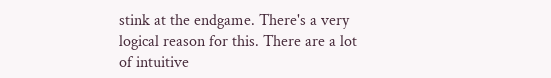stink at the endgame. There's a very logical reason for this. There are a lot of intuitive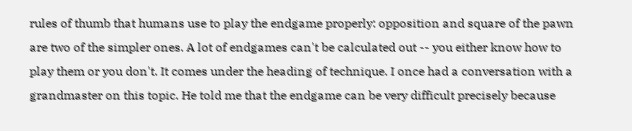rules of thumb that humans use to play the endgame properly: opposition and square of the pawn are two of the simpler ones. A lot of endgames can't be calculated out -- you either know how to play them or you don't. It comes under the heading of technique. I once had a conversation with a grandmaster on this topic. He told me that the endgame can be very difficult precisely because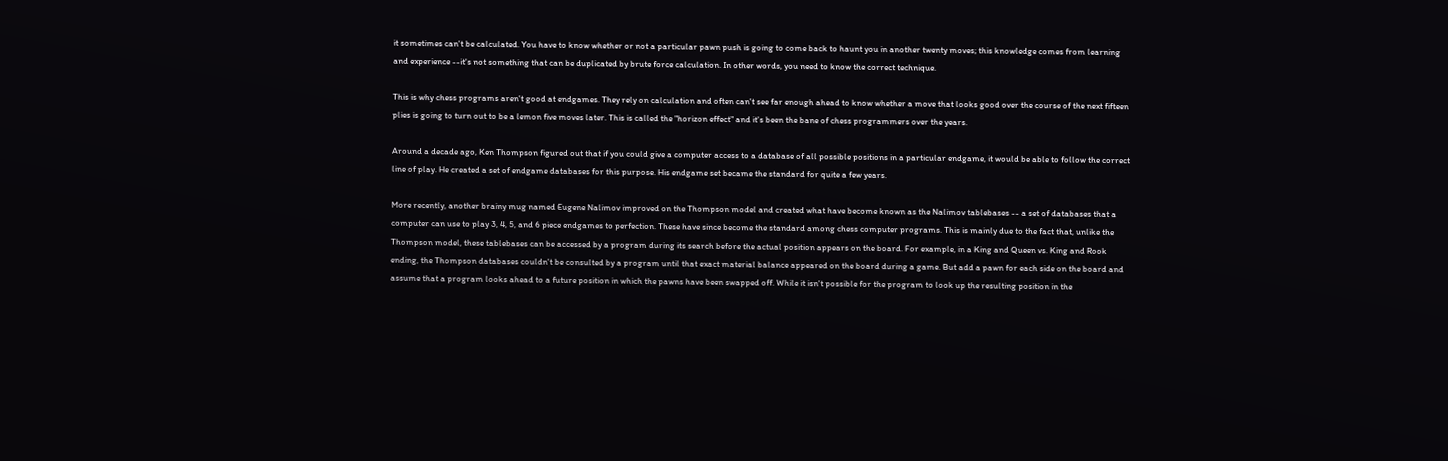it sometimes can't be calculated. You have to know whether or not a particular pawn push is going to come back to haunt you in another twenty moves; this knowledge comes from learning and experience --it's not something that can be duplicated by brute force calculation. In other words, you need to know the correct technique.

This is why chess programs aren't good at endgames. They rely on calculation and often can't see far enough ahead to know whether a move that looks good over the course of the next fifteen plies is going to turn out to be a lemon five moves later. This is called the "horizon effect" and it's been the bane of chess programmers over the years.

Around a decade ago, Ken Thompson figured out that if you could give a computer access to a database of all possible positions in a particular endgame, it would be able to follow the correct line of play. He created a set of endgame databases for this purpose. His endgame set became the standard for quite a few years.

More recently, another brainy mug named Eugene Nalimov improved on the Thompson model and created what have become known as the Nalimov tablebases -- a set of databases that a computer can use to play 3, 4, 5, and 6 piece endgames to perfection. These have since become the standard among chess computer programs. This is mainly due to the fact that, unlike the Thompson model, these tablebases can be accessed by a program during its search before the actual position appears on the board. For example, in a King and Queen vs. King and Rook ending, the Thompson databases couldn't be consulted by a program until that exact material balance appeared on the board during a game. But add a pawn for each side on the board and assume that a program looks ahead to a future position in which the pawns have been swapped off. While it isn't possible for the program to look up the resulting position in the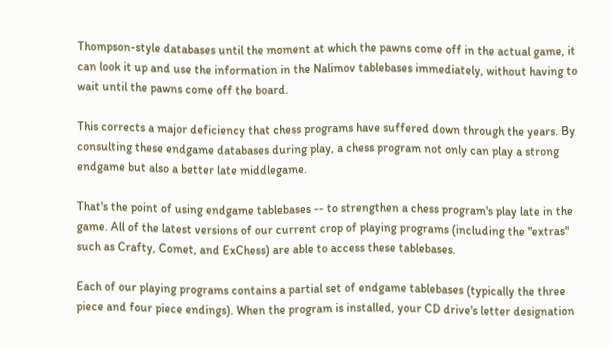Thompson-style databases until the moment at which the pawns come off in the actual game, it can look it up and use the information in the Nalimov tablebases immediately, without having to wait until the pawns come off the board.

This corrects a major deficiency that chess programs have suffered down through the years. By consulting these endgame databases during play, a chess program not only can play a strong endgame but also a better late middlegame.

That's the point of using endgame tablebases -- to strengthen a chess program's play late in the game. All of the latest versions of our current crop of playing programs (including the "extras" such as Crafty, Comet, and ExChess) are able to access these tablebases.

Each of our playing programs contains a partial set of endgame tablebases (typically the three piece and four piece endings). When the program is installed, your CD drive's letter designation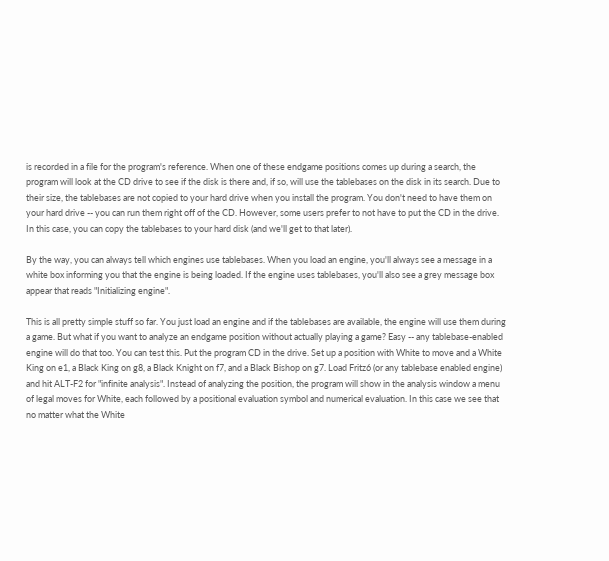is recorded in a file for the program's reference. When one of these endgame positions comes up during a search, the program will look at the CD drive to see if the disk is there and, if so, will use the tablebases on the disk in its search. Due to their size, the tablebases are not copied to your hard drive when you install the program. You don't need to have them on your hard drive -- you can run them right off of the CD. However, some users prefer to not have to put the CD in the drive. In this case, you can copy the tablebases to your hard disk (and we'll get to that later).

By the way, you can always tell which engines use tablebases. When you load an engine, you'll always see a message in a white box informing you that the engine is being loaded. If the engine uses tablebases, you'll also see a grey message box appear that reads "Initializing engine".

This is all pretty simple stuff so far. You just load an engine and if the tablebases are available, the engine will use them during a game. But what if you want to analyze an endgame position without actually playing a game? Easy -- any tablebase-enabled engine will do that too. You can test this. Put the program CD in the drive. Set up a position with White to move and a White King on e1, a Black King on g8, a Black Knight on f7, and a Black Bishop on g7. Load Fritz6 (or any tablebase enabled engine) and hit ALT-F2 for "infinite analysis". Instead of analyzing the position, the program will show in the analysis window a menu of legal moves for White, each followed by a positional evaluation symbol and numerical evaluation. In this case we see that no matter what the White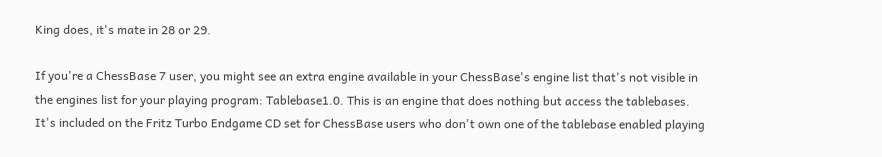King does, it's mate in 28 or 29.

If you're a ChessBase 7 user, you might see an extra engine available in your ChessBase's engine list that's not visible in the engines list for your playing program: Tablebase1.0. This is an engine that does nothing but access the tablebases. It's included on the Fritz Turbo Endgame CD set for ChessBase users who don't own one of the tablebase enabled playing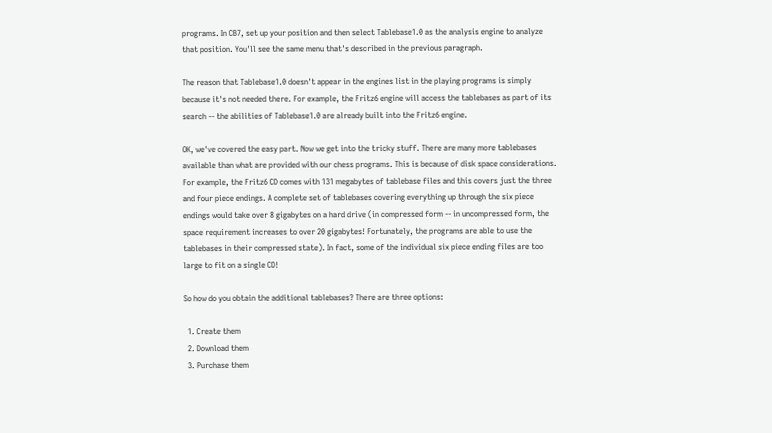programs. In CB7, set up your position and then select Tablebase1.0 as the analysis engine to analyze that position. You'll see the same menu that's described in the previous paragraph.

The reason that Tablebase1.0 doesn't appear in the engines list in the playing programs is simply because it's not needed there. For example, the Fritz6 engine will access the tablebases as part of its search -- the abilities of Tablebase1.0 are already built into the Fritz6 engine.

OK, we've covered the easy part. Now we get into the tricky stuff. There are many more tablebases available than what are provided with our chess programs. This is because of disk space considerations. For example, the Fritz6 CD comes with 131 megabytes of tablebase files and this covers just the three and four piece endings. A complete set of tablebases covering everything up through the six piece endings would take over 8 gigabytes on a hard drive (in compressed form -- in uncompressed form, the space requirement increases to over 20 gigabytes! Fortunately, the programs are able to use the tablebases in their compressed state). In fact, some of the individual six piece ending files are too large to fit on a single CD!

So how do you obtain the additional tablebases? There are three options:

  1. Create them
  2. Download them
  3. Purchase them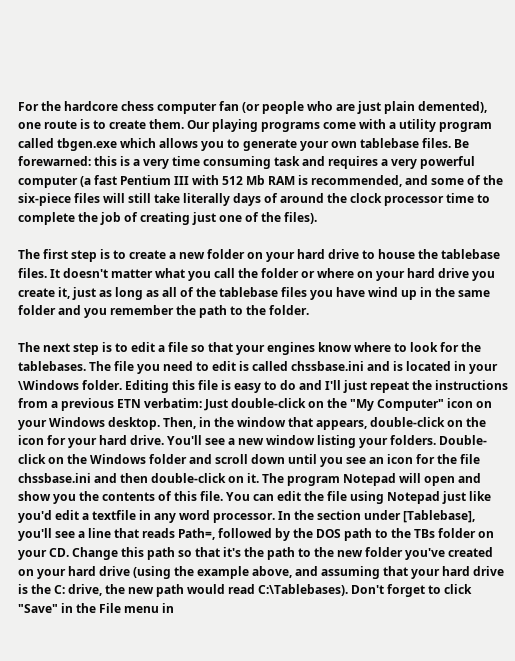For the hardcore chess computer fan (or people who are just plain demented), one route is to create them. Our playing programs come with a utility program called tbgen.exe which allows you to generate your own tablebase files. Be forewarned: this is a very time consuming task and requires a very powerful computer (a fast Pentium III with 512 Mb RAM is recommended, and some of the six-piece files will still take literally days of around the clock processor time to complete the job of creating just one of the files).

The first step is to create a new folder on your hard drive to house the tablebase files. It doesn't matter what you call the folder or where on your hard drive you create it, just as long as all of the tablebase files you have wind up in the same folder and you remember the path to the folder.

The next step is to edit a file so that your engines know where to look for the tablebases. The file you need to edit is called chssbase.ini and is located in your \Windows folder. Editing this file is easy to do and I'll just repeat the instructions from a previous ETN verbatim: Just double-click on the "My Computer" icon on your Windows desktop. Then, in the window that appears, double-click on the icon for your hard drive. You'll see a new window listing your folders. Double-click on the Windows folder and scroll down until you see an icon for the file chssbase.ini and then double-click on it. The program Notepad will open and show you the contents of this file. You can edit the file using Notepad just like you'd edit a textfile in any word processor. In the section under [Tablebase], you'll see a line that reads Path=, followed by the DOS path to the TBs folder on your CD. Change this path so that it's the path to the new folder you've created on your hard drive (using the example above, and assuming that your hard drive is the C: drive, the new path would read C:\Tablebases). Don't forget to click "Save" in the File menu in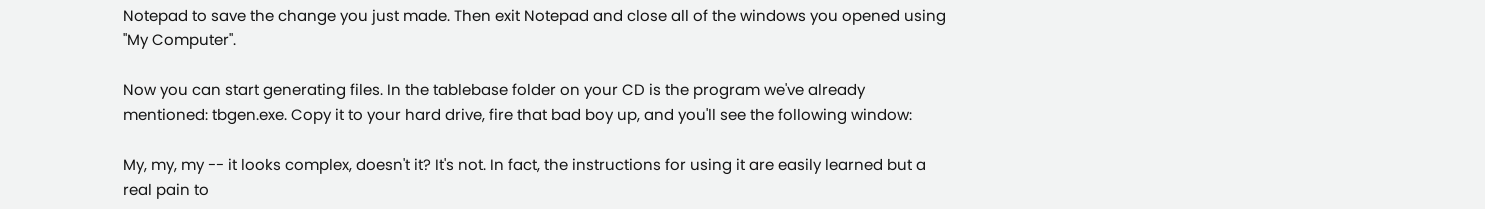Notepad to save the change you just made. Then exit Notepad and close all of the windows you opened using "My Computer".

Now you can start generating files. In the tablebase folder on your CD is the program we've already mentioned: tbgen.exe. Copy it to your hard drive, fire that bad boy up, and you'll see the following window:

My, my, my -- it looks complex, doesn't it? It's not. In fact, the instructions for using it are easily learned but a real pain to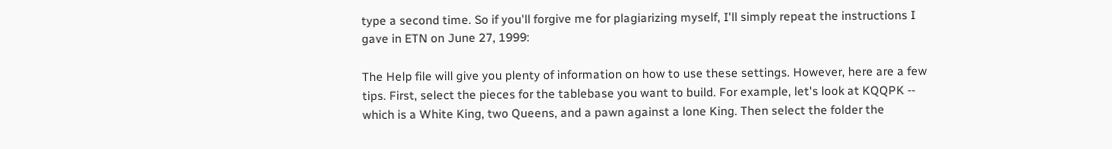type a second time. So if you'll forgive me for plagiarizing myself, I'll simply repeat the instructions I gave in ETN on June 27, 1999:

The Help file will give you plenty of information on how to use these settings. However, here are a few tips. First, select the pieces for the tablebase you want to build. For example, let's look at KQQPK -- which is a White King, two Queens, and a pawn against a lone King. Then select the folder the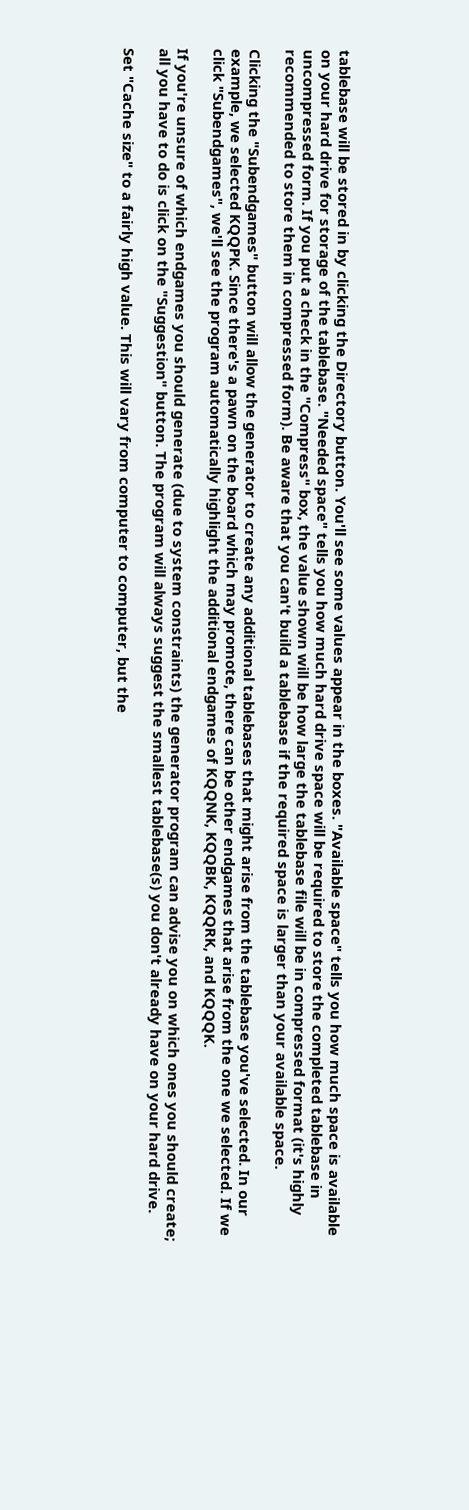tablebase will be stored in by clicking the Directory button. You'll see some values appear in the boxes. "Available space" tells you how much space is available on your hard drive for storage of the tablebase. "Needed space" tells you how much hard drive space will be required to store the completed tablebase in uncompressed form. If you put a check in the "Compress" box, the value shown will be how large the tablebase file will be in compressed format (it's highly recommended to store them in compressed form). Be aware that you can't build a tablebase if the required space is larger than your available space.

Clicking the "Subendgames" button will allow the generator to create any additional tablebases that might arise from the tablebase you've selected. In our example, we selected KQQPK. Since there's a pawn on the board which may promote, there can be other endgames that arise from the one we selected. If we click "Subendgames", we'll see the program automatically highlight the additional endgames of KQQNK, KQQBK, KQQRK, and KQQQK.

If you're unsure of which endgames you should generate (due to system constraints) the generator program can advise you on which ones you should create; all you have to do is click on the "Suggestion" button. The program will always suggest the smallest tablebase(s) you don't already have on your hard drive.

Set "Cache size" to a fairly high value. This will vary from computer to computer, but the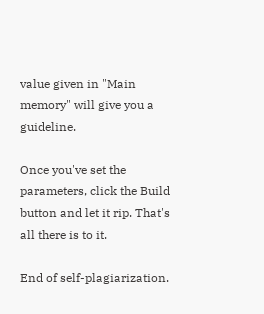value given in "Main memory" will give you a guideline.

Once you've set the parameters, click the Build button and let it rip. That's all there is to it.

End of self-plagiarization.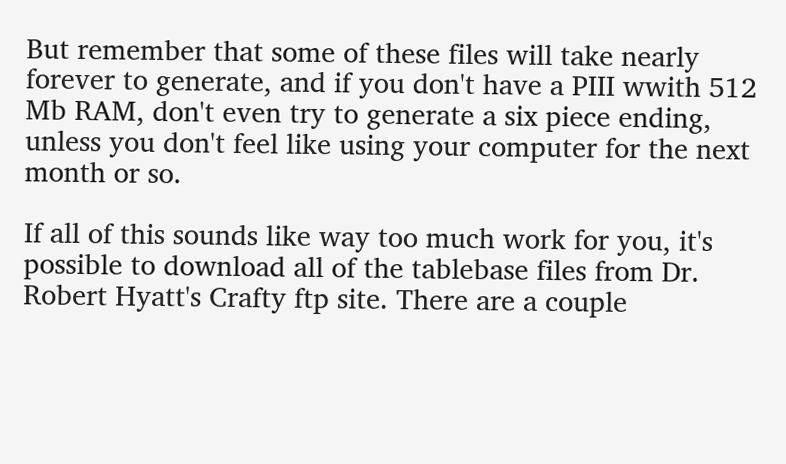But remember that some of these files will take nearly forever to generate, and if you don't have a PIII wwith 512 Mb RAM, don't even try to generate a six piece ending, unless you don't feel like using your computer for the next month or so.

If all of this sounds like way too much work for you, it's possible to download all of the tablebase files from Dr. Robert Hyatt's Crafty ftp site. There are a couple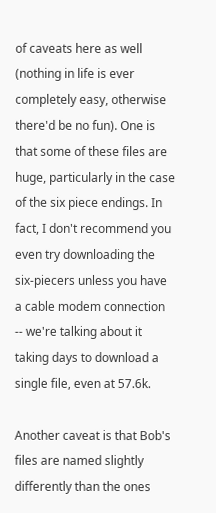of caveats here as well (nothing in life is ever completely easy, otherwise there'd be no fun). One is that some of these files are huge, particularly in the case of the six piece endings. In fact, I don't recommend you even try downloading the six-piecers unless you have a cable modem connection -- we're talking about it taking days to download a single file, even at 57.6k.

Another caveat is that Bob's files are named slightly differently than the ones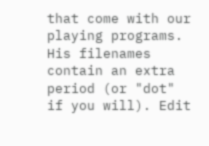that come with our playing programs. His filenames contain an extra period (or "dot" if you will). Edit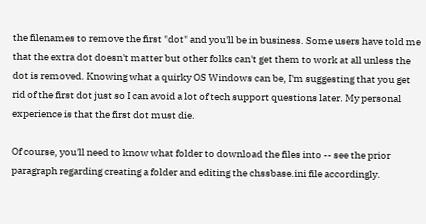the filenames to remove the first "dot" and you'll be in business. Some users have told me that the extra dot doesn't matter but other folks can't get them to work at all unless the dot is removed. Knowing what a quirky OS Windows can be, I'm suggesting that you get rid of the first dot just so I can avoid a lot of tech support questions later. My personal experience is that the first dot must die.

Of course, you'll need to know what folder to download the files into -- see the prior paragraph regarding creating a folder and editing the chssbase.ini file accordingly.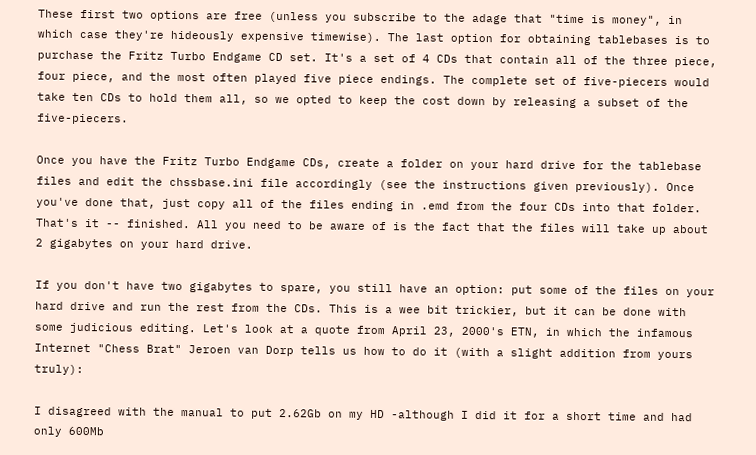These first two options are free (unless you subscribe to the adage that "time is money", in which case they're hideously expensive timewise). The last option for obtaining tablebases is to purchase the Fritz Turbo Endgame CD set. It's a set of 4 CDs that contain all of the three piece, four piece, and the most often played five piece endings. The complete set of five-piecers would take ten CDs to hold them all, so we opted to keep the cost down by releasing a subset of the five-piecers.

Once you have the Fritz Turbo Endgame CDs, create a folder on your hard drive for the tablebase files and edit the chssbase.ini file accordingly (see the instructions given previously). Once you've done that, just copy all of the files ending in .emd from the four CDs into that folder. That's it -- finished. All you need to be aware of is the fact that the files will take up about 2 gigabytes on your hard drive.

If you don't have two gigabytes to spare, you still have an option: put some of the files on your hard drive and run the rest from the CDs. This is a wee bit trickier, but it can be done with some judicious editing. Let's look at a quote from April 23, 2000's ETN, in which the infamous Internet "Chess Brat" Jeroen van Dorp tells us how to do it (with a slight addition from yours truly):

I disagreed with the manual to put 2.62Gb on my HD -although I did it for a short time and had only 600Mb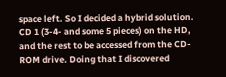space left. So I decided a hybrid solution. CD 1 (3-4- and some 5 pieces) on the HD, and the rest to be accessed from the CD-ROM drive. Doing that I discovered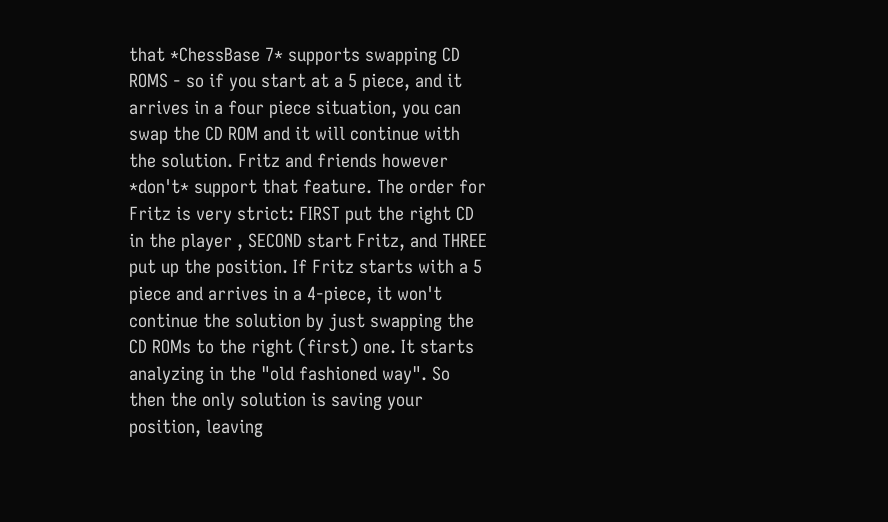that *ChessBase 7* supports swapping CD ROMS - so if you start at a 5 piece, and it arrives in a four piece situation, you can swap the CD ROM and it will continue with the solution. Fritz and friends however *don't* support that feature. The order for Fritz is very strict: FIRST put the right CD in the player , SECOND start Fritz, and THREE put up the position. If Fritz starts with a 5 piece and arrives in a 4-piece, it won't continue the solution by just swapping the CD ROMs to the right (first) one. It starts analyzing in the "old fashioned way". So then the only solution is saving your position, leaving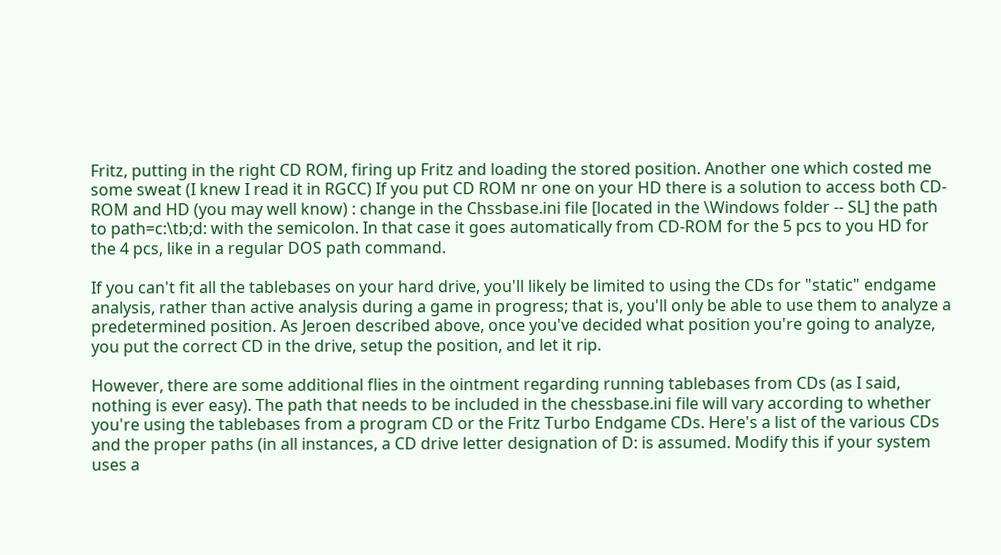Fritz, putting in the right CD ROM, firing up Fritz and loading the stored position. Another one which costed me some sweat (I knew I read it in RGCC) If you put CD ROM nr one on your HD there is a solution to access both CD-ROM and HD (you may well know) : change in the Chssbase.ini file [located in the \Windows folder -- SL] the path to path=c:\tb;d: with the semicolon. In that case it goes automatically from CD-ROM for the 5 pcs to you HD for the 4 pcs, like in a regular DOS path command.

If you can't fit all the tablebases on your hard drive, you'll likely be limited to using the CDs for "static" endgame analysis, rather than active analysis during a game in progress; that is, you'll only be able to use them to analyze a predetermined position. As Jeroen described above, once you've decided what position you're going to analyze, you put the correct CD in the drive, setup the position, and let it rip.

However, there are some additional flies in the ointment regarding running tablebases from CDs (as I said, nothing is ever easy). The path that needs to be included in the chessbase.ini file will vary according to whether you're using the tablebases from a program CD or the Fritz Turbo Endgame CDs. Here's a list of the various CDs and the proper paths (in all instances, a CD drive letter designation of D: is assumed. Modify this if your system uses a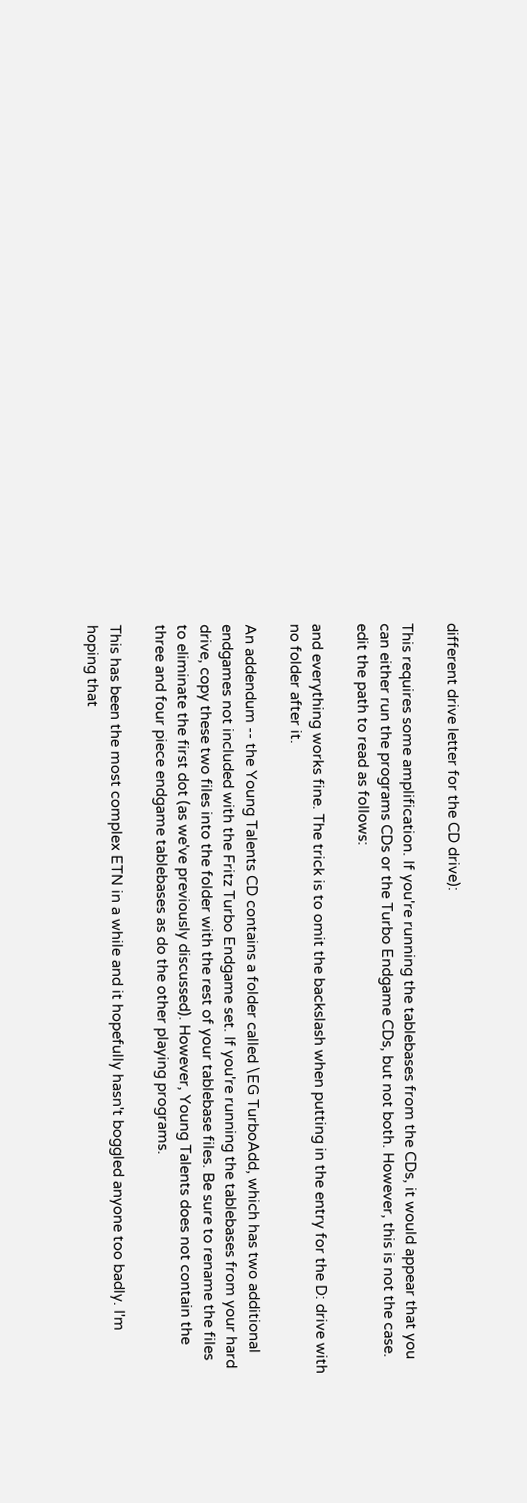different drive letter for the CD drive):

This requires some amplification. If you're running the tablebases from the CDs, it would appear that you can either run the programs CDs or the Turbo Endgame CDs, but not both. However, this is not the case. edit the path to read as follows:

and everything works fine. The trick is to omit the backslash when putting in the entry for the D: drive with no folder after it.

An addendum -- the Young Talents CD contains a folder called \EG TurboAdd, which has two additional endgames not included with the Fritz Turbo Endgame set. If you're running the tablebases from your hard drive, copy these two files into the folder with the rest of your tablebase files. Be sure to rename the files to eliminate the first dot (as we've previously discussed). However, Young Talents does not contain the three and four piece endgame tablebases as do the other playing programs.

This has been the most complex ETN in a while and it hopefully hasn't boggled anyone too badly. I'm hoping that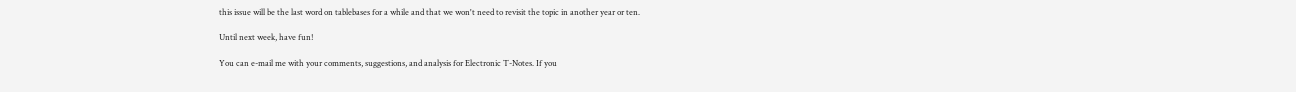this issue will be the last word on tablebases for a while and that we won't need to revisit the topic in another year or ten.

Until next week, have fun!

You can e-mail me with your comments, suggestions, and analysis for Electronic T-Notes. If you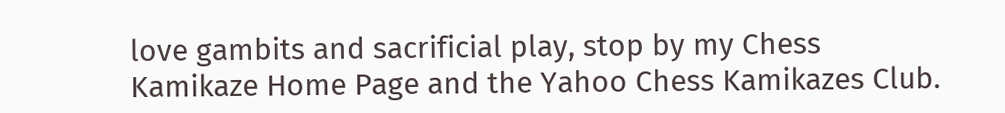love gambits and sacrificial play, stop by my Chess Kamikaze Home Page and the Yahoo Chess Kamikazes Club.